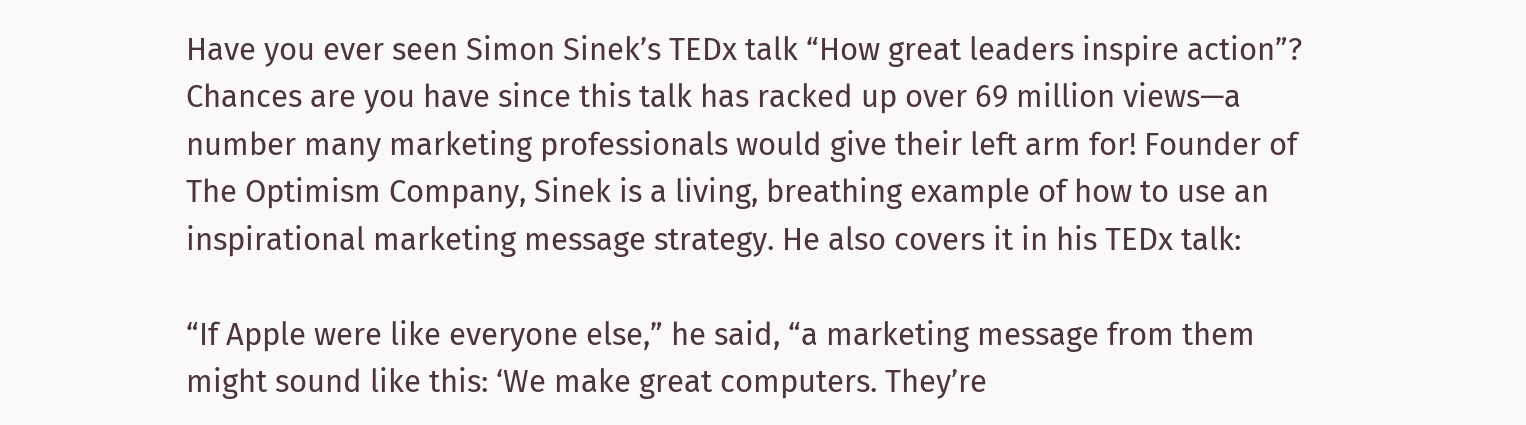Have you ever seen Simon Sinek’s TEDx talk “How great leaders inspire action”? Chances are you have since this talk has racked up over 69 million views—a number many marketing professionals would give their left arm for! Founder of The Optimism Company, Sinek is a living, breathing example of how to use an inspirational marketing message strategy. He also covers it in his TEDx talk:

“If Apple were like everyone else,” he said, “a marketing message from them might sound like this: ‘We make great computers. They’re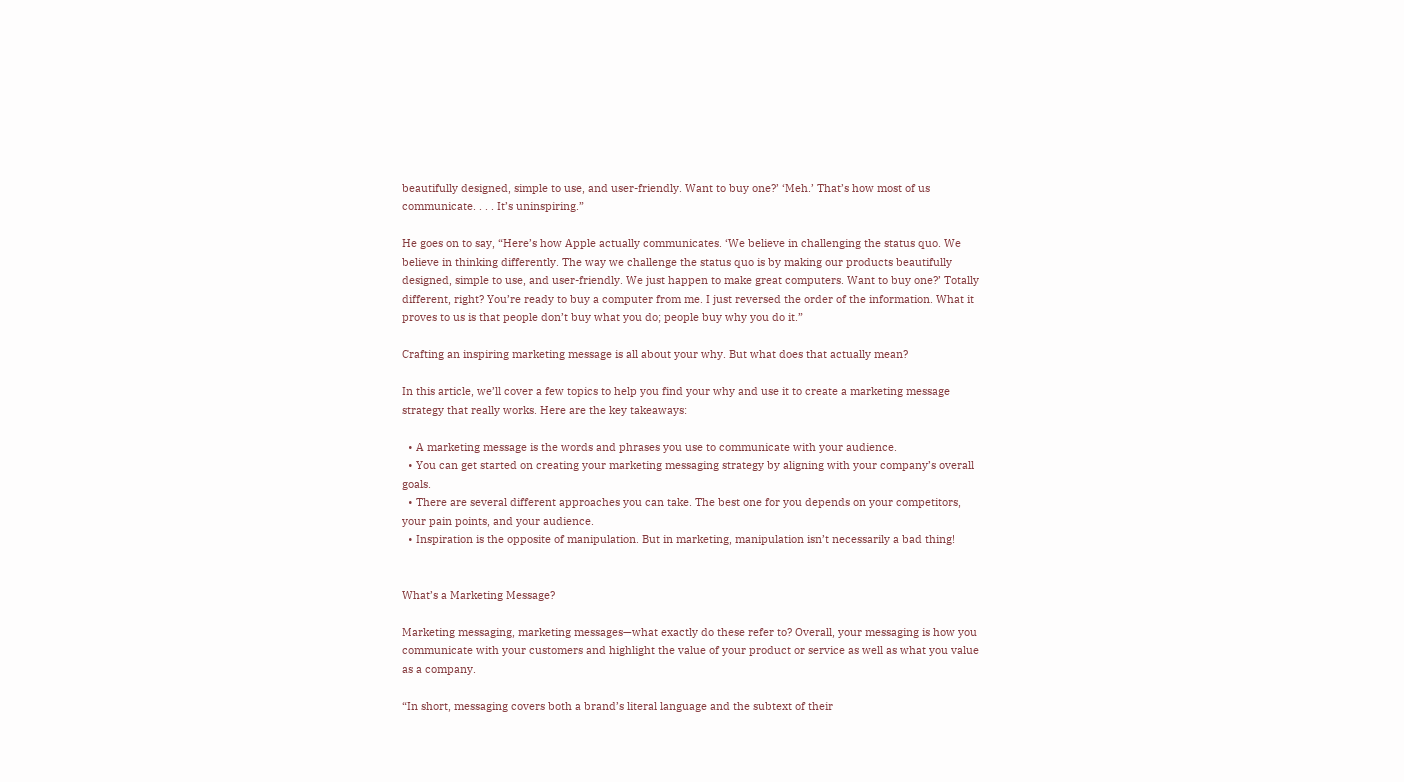beautifully designed, simple to use, and user-friendly. Want to buy one?’ ‘Meh.’ That’s how most of us communicate. . . . It’s uninspiring.”

He goes on to say, “Here’s how Apple actually communicates. ‘We believe in challenging the status quo. We believe in thinking differently. The way we challenge the status quo is by making our products beautifully designed, simple to use, and user-friendly. We just happen to make great computers. Want to buy one?’ Totally different, right? You’re ready to buy a computer from me. I just reversed the order of the information. What it proves to us is that people don’t buy what you do; people buy why you do it.”

Crafting an inspiring marketing message is all about your why. But what does that actually mean?

In this article, we’ll cover a few topics to help you find your why and use it to create a marketing message strategy that really works. Here are the key takeaways:

  • A marketing message is the words and phrases you use to communicate with your audience.
  • You can get started on creating your marketing messaging strategy by aligning with your company’s overall goals.
  • There are several different approaches you can take. The best one for you depends on your competitors, your pain points, and your audience.
  • Inspiration is the opposite of manipulation. But in marketing, manipulation isn’t necessarily a bad thing!


What’s a Marketing Message?

Marketing messaging, marketing messages—what exactly do these refer to? Overall, your messaging is how you communicate with your customers and highlight the value of your product or service as well as what you value as a company.

“In short, messaging covers both a brand’s literal language and the subtext of their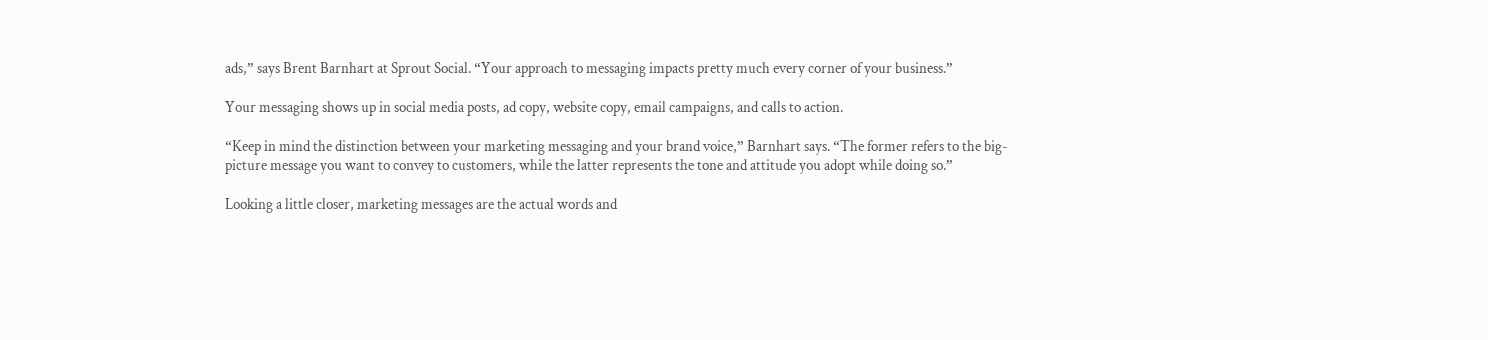ads,” says Brent Barnhart at Sprout Social. “Your approach to messaging impacts pretty much every corner of your business.”

Your messaging shows up in social media posts, ad copy, website copy, email campaigns, and calls to action.

“Keep in mind the distinction between your marketing messaging and your brand voice,” Barnhart says. “The former refers to the big-picture message you want to convey to customers, while the latter represents the tone and attitude you adopt while doing so.”

Looking a little closer, marketing messages are the actual words and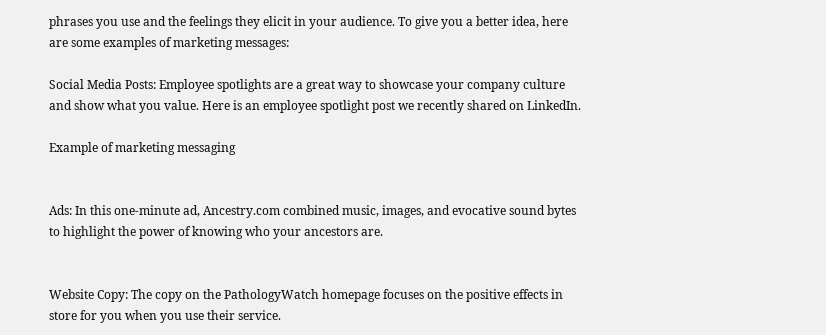phrases you use and the feelings they elicit in your audience. To give you a better idea, here are some examples of marketing messages:

Social Media Posts: Employee spotlights are a great way to showcase your company culture and show what you value. Here is an employee spotlight post we recently shared on LinkedIn.

Example of marketing messaging


Ads: In this one-minute ad, Ancestry.com combined music, images, and evocative sound bytes to highlight the power of knowing who your ancestors are.


Website Copy: The copy on the PathologyWatch homepage focuses on the positive effects in store for you when you use their service.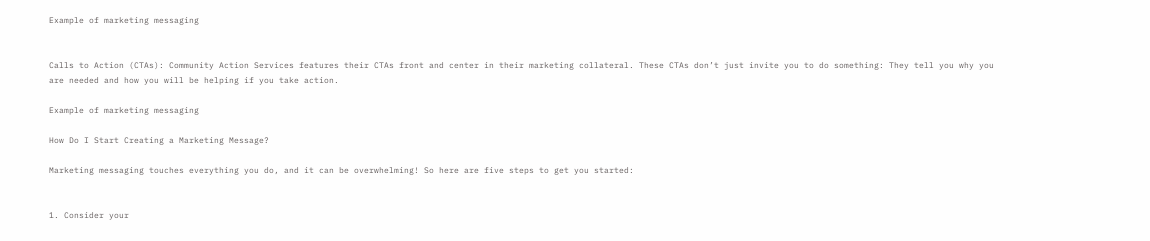Example of marketing messaging


Calls to Action (CTAs): Community Action Services features their CTAs front and center in their marketing collateral. These CTAs don’t just invite you to do something: They tell you why you are needed and how you will be helping if you take action.

Example of marketing messaging

How Do I Start Creating a Marketing Message?

Marketing messaging touches everything you do, and it can be overwhelming! So here are five steps to get you started:


1. Consider your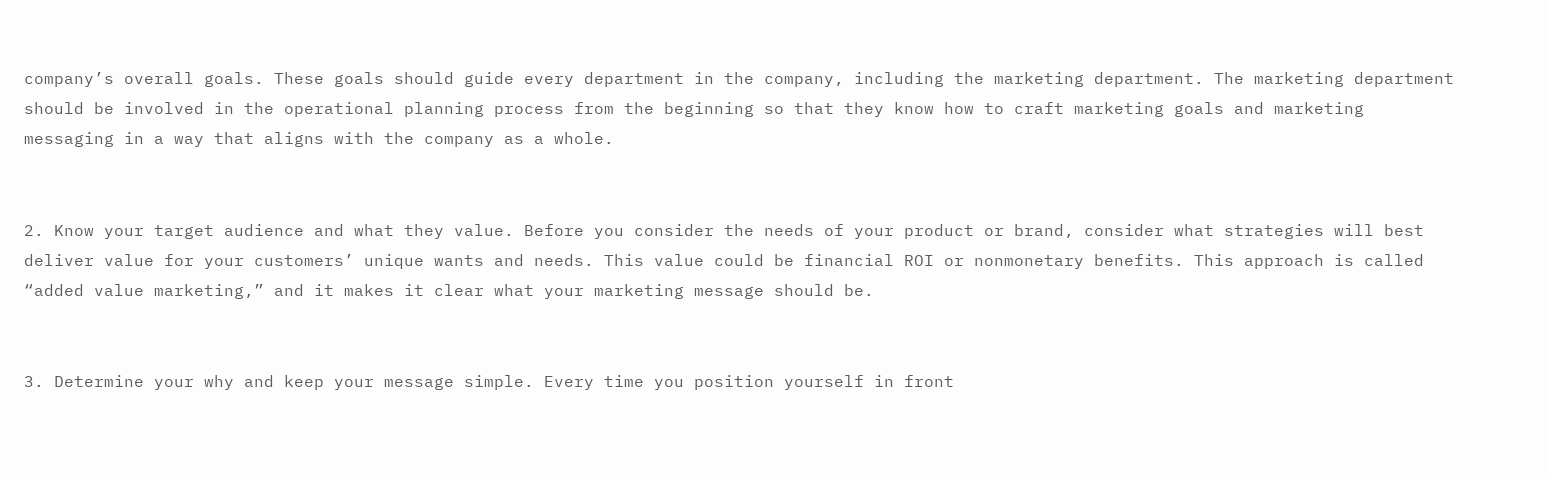company’s overall goals. These goals should guide every department in the company, including the marketing department. The marketing department should be involved in the operational planning process from the beginning so that they know how to craft marketing goals and marketing messaging in a way that aligns with the company as a whole.


2. Know your target audience and what they value. Before you consider the needs of your product or brand, consider what strategies will best deliver value for your customers’ unique wants and needs. This value could be financial ROI or nonmonetary benefits. This approach is called “added value marketing,” and it makes it clear what your marketing message should be.


3. Determine your why and keep your message simple. Every time you position yourself in front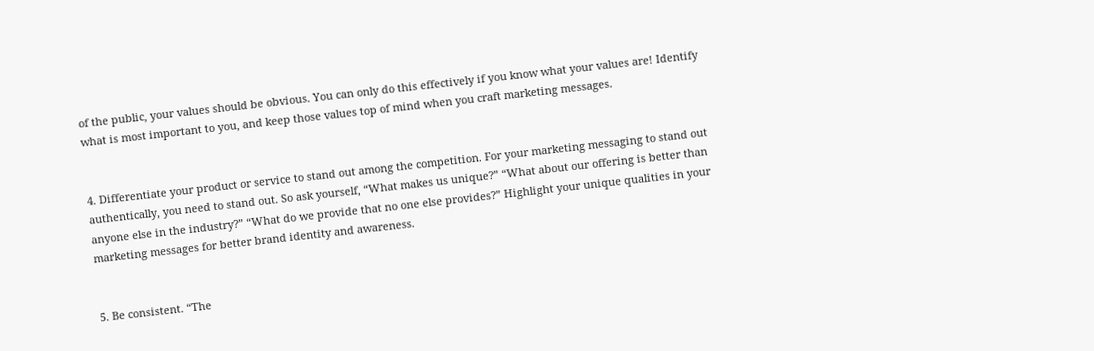of the public, your values should be obvious. You can only do this effectively if you know what your values are! Identify what is most important to you, and keep those values top of mind when you craft marketing messages.


4. Differentiate your product or service to stand out among the competition. For your marketing messaging to stand out authentically, you need to stand out. So ask yourself, “What makes us unique?” “What about our offering is better than anyone else in the industry?” “What do we provide that no one else provides?” Highlight your unique qualities in your marketing messages for better brand identity and awareness.


5. Be consistent. “The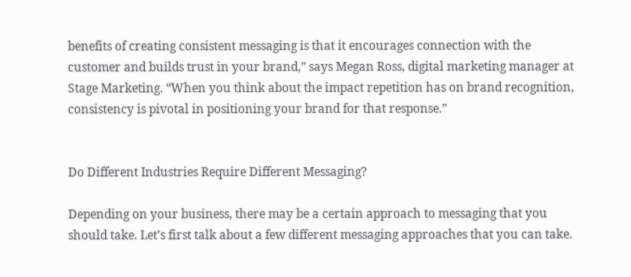benefits of creating consistent messaging is that it encourages connection with the customer and builds trust in your brand,” says Megan Ross, digital marketing manager at Stage Marketing. “When you think about the impact repetition has on brand recognition, consistency is pivotal in positioning your brand for that response.”


Do Different Industries Require Different Messaging?

Depending on your business, there may be a certain approach to messaging that you should take. Let’s first talk about a few different messaging approaches that you can take.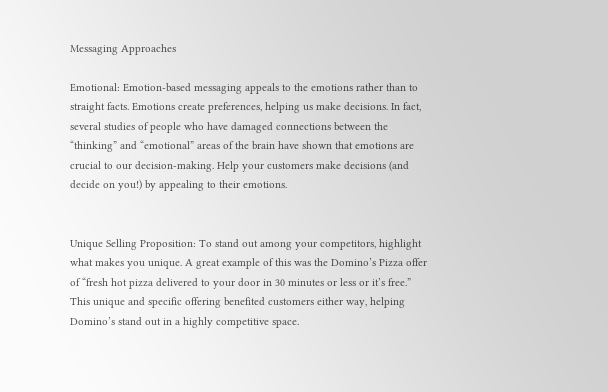Messaging Approaches

Emotional: Emotion-based messaging appeals to the emotions rather than to straight facts. Emotions create preferences, helping us make decisions. In fact, several studies of people who have damaged connections between the “thinking” and “emotional” areas of the brain have shown that emotions are crucial to our decision-making. Help your customers make decisions (and decide on you!) by appealing to their emotions.


Unique Selling Proposition: To stand out among your competitors, highlight what makes you unique. A great example of this was the Domino’s Pizza offer of “fresh hot pizza delivered to your door in 30 minutes or less or it’s free.” This unique and specific offering benefited customers either way, helping Domino’s stand out in a highly competitive space.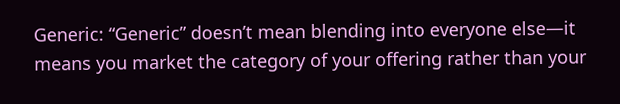Generic: “Generic” doesn’t mean blending into everyone else—it means you market the category of your offering rather than your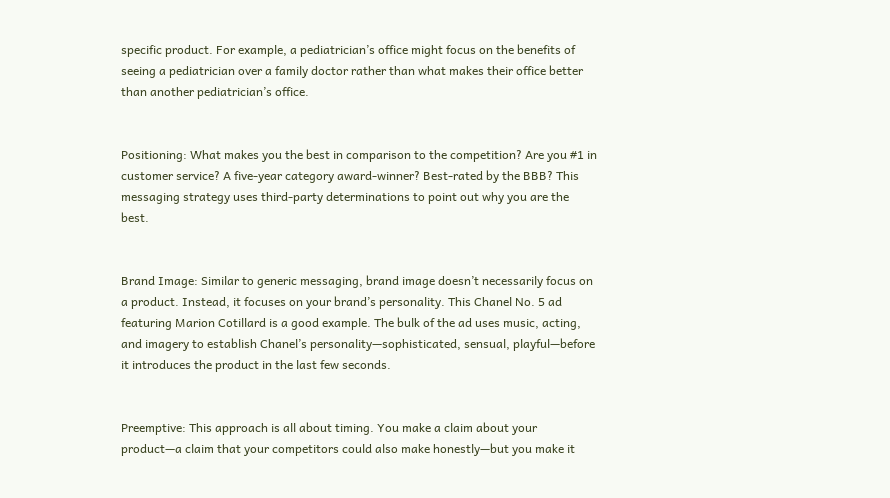specific product. For example, a pediatrician’s office might focus on the benefits of seeing a pediatrician over a family doctor rather than what makes their office better than another pediatrician’s office.


Positioning: What makes you the best in comparison to the competition? Are you #1 in customer service? A five-year category award-winner? Best-rated by the BBB? This messaging strategy uses third-party determinations to point out why you are the best.


Brand Image: Similar to generic messaging, brand image doesn’t necessarily focus on a product. Instead, it focuses on your brand’s personality. This Chanel No. 5 ad featuring Marion Cotillard is a good example. The bulk of the ad uses music, acting, and imagery to establish Chanel’s personality—sophisticated, sensual, playful—before it introduces the product in the last few seconds.


Preemptive: This approach is all about timing. You make a claim about your product—a claim that your competitors could also make honestly—but you make it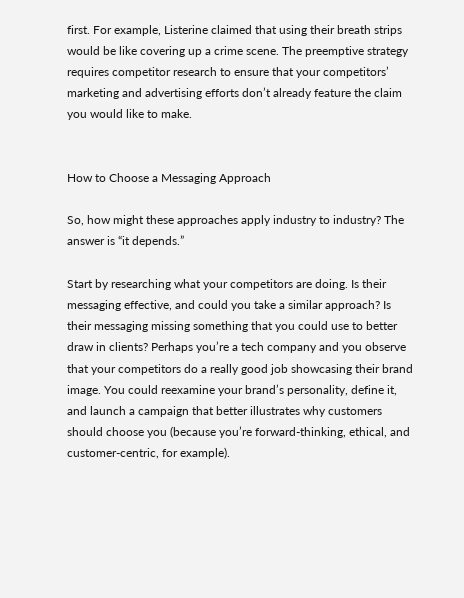first. For example, Listerine claimed that using their breath strips would be like covering up a crime scene. The preemptive strategy requires competitor research to ensure that your competitors’ marketing and advertising efforts don’t already feature the claim you would like to make.


How to Choose a Messaging Approach

So, how might these approaches apply industry to industry? The answer is “it depends.”

Start by researching what your competitors are doing. Is their messaging effective, and could you take a similar approach? Is their messaging missing something that you could use to better draw in clients? Perhaps you’re a tech company and you observe that your competitors do a really good job showcasing their brand image. You could reexamine your brand’s personality, define it, and launch a campaign that better illustrates why customers should choose you (because you’re forward-thinking, ethical, and customer-centric, for example).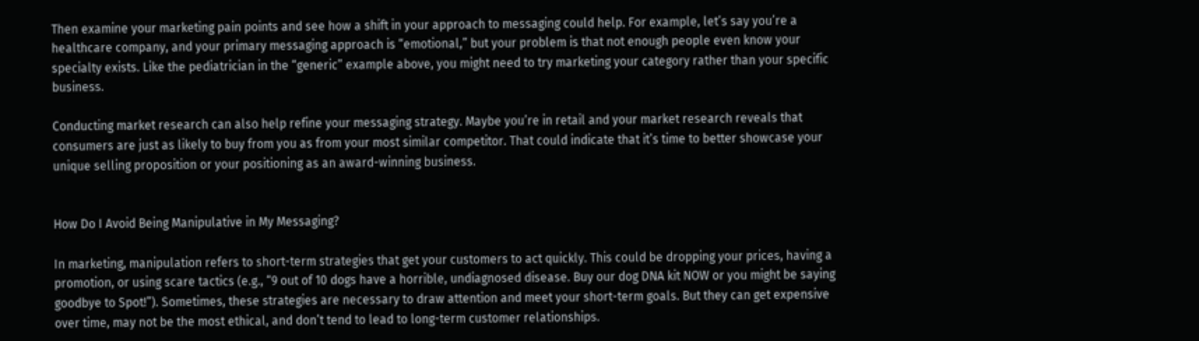Then examine your marketing pain points and see how a shift in your approach to messaging could help. For example, let’s say you’re a healthcare company, and your primary messaging approach is “emotional,” but your problem is that not enough people even know your specialty exists. Like the pediatrician in the “generic” example above, you might need to try marketing your category rather than your specific business.

Conducting market research can also help refine your messaging strategy. Maybe you’re in retail and your market research reveals that consumers are just as likely to buy from you as from your most similar competitor. That could indicate that it’s time to better showcase your unique selling proposition or your positioning as an award-winning business.


How Do I Avoid Being Manipulative in My Messaging?

In marketing, manipulation refers to short-term strategies that get your customers to act quickly. This could be dropping your prices, having a promotion, or using scare tactics (e.g., “9 out of 10 dogs have a horrible, undiagnosed disease. Buy our dog DNA kit NOW or you might be saying goodbye to Spot!”). Sometimes, these strategies are necessary to draw attention and meet your short-term goals. But they can get expensive over time, may not be the most ethical, and don’t tend to lead to long-term customer relationships.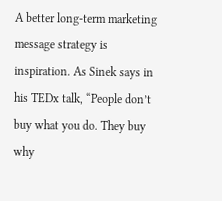A better long-term marketing message strategy is inspiration. As Sinek says in his TEDx talk, “People don’t buy what you do. They buy why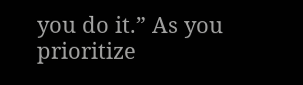you do it.” As you prioritize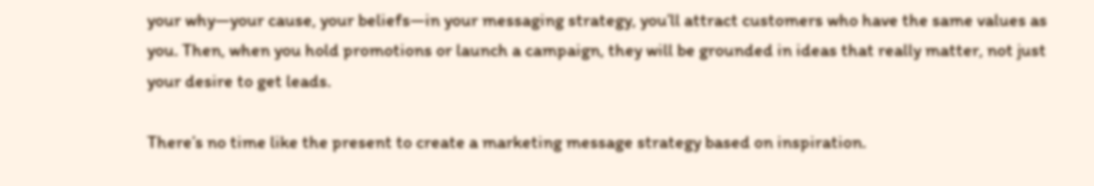your why—your cause, your beliefs—in your messaging strategy, you’ll attract customers who have the same values as you. Then, when you hold promotions or launch a campaign, they will be grounded in ideas that really matter, not just your desire to get leads.

There’s no time like the present to create a marketing message strategy based on inspiration.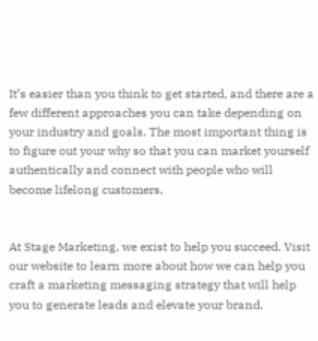It’s easier than you think to get started, and there are a few different approaches you can take depending on your industry and goals. The most important thing is to figure out your why so that you can market yourself authentically and connect with people who will become lifelong customers.


At Stage Marketing, we exist to help you succeed. Visit our website to learn more about how we can help you craft a marketing messaging strategy that will help you to generate leads and elevate your brand.